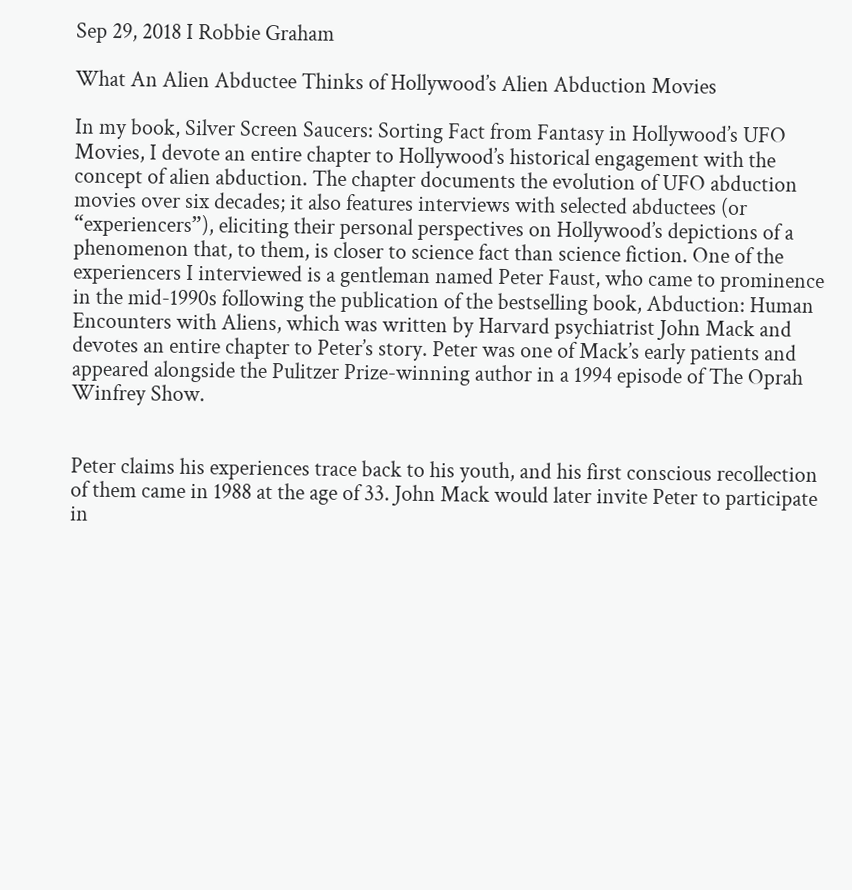Sep 29, 2018 I Robbie Graham

What An Alien Abductee Thinks of Hollywood’s Alien Abduction Movies

In my book, Silver Screen Saucers: Sorting Fact from Fantasy in Hollywood’s UFO Movies, I devote an entire chapter to Hollywood’s historical engagement with the concept of alien abduction. The chapter documents the evolution of UFO abduction movies over six decades; it also features interviews with selected abductees (or “experiencers”), eliciting their personal perspectives on Hollywood’s depictions of a phenomenon that, to them, is closer to science fact than science fiction. One of the experiencers I interviewed is a gentleman named Peter Faust, who came to prominence in the mid-1990s following the publication of the bestselling book, Abduction: Human Encounters with Aliens, which was written by Harvard psychiatrist John Mack and devotes an entire chapter to Peter’s story. Peter was one of Mack’s early patients and appeared alongside the Pulitzer Prize-winning author in a 1994 episode of The Oprah Winfrey Show.


Peter claims his experiences trace back to his youth, and his first conscious recollection of them came in 1988 at the age of 33. John Mack would later invite Peter to participate in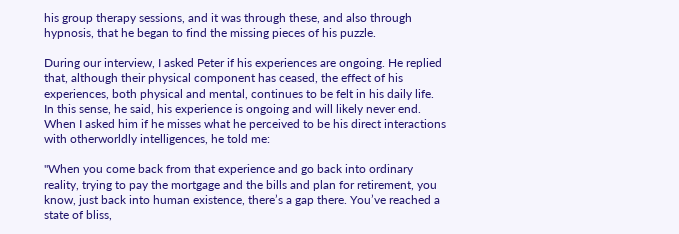his group therapy sessions, and it was through these, and also through hypnosis, that he began to find the missing pieces of his puzzle.

During our interview, I asked Peter if his experiences are ongoing. He replied that, although their physical component has ceased, the effect of his experiences, both physical and mental, continues to be felt in his daily life. In this sense, he said, his experience is ongoing and will likely never end. When I asked him if he misses what he perceived to be his direct interactions with otherworldly intelligences, he told me:

"When you come back from that experience and go back into ordinary reality, trying to pay the mortgage and the bills and plan for retirement, you know, just back into human existence, there’s a gap there. You’ve reached a state of bliss,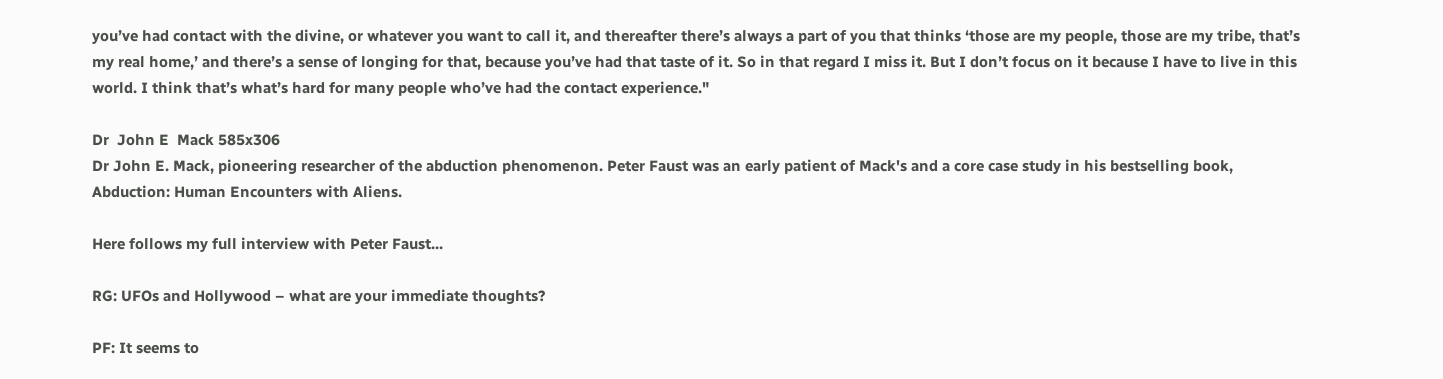you’ve had contact with the divine, or whatever you want to call it, and thereafter there’s always a part of you that thinks ‘those are my people, those are my tribe, that’s my real home,’ and there’s a sense of longing for that, because you’ve had that taste of it. So in that regard I miss it. But I don’t focus on it because I have to live in this world. I think that’s what’s hard for many people who’ve had the contact experience."

Dr  John E  Mack 585x306
Dr John E. Mack, pioneering researcher of the abduction phenomenon. Peter Faust was an early patient of Mack's and a core case study in his bestselling book, Abduction: Human Encounters with Aliens.

Here follows my full interview with Peter Faust...

RG: UFOs and Hollywood – what are your immediate thoughts?

PF: It seems to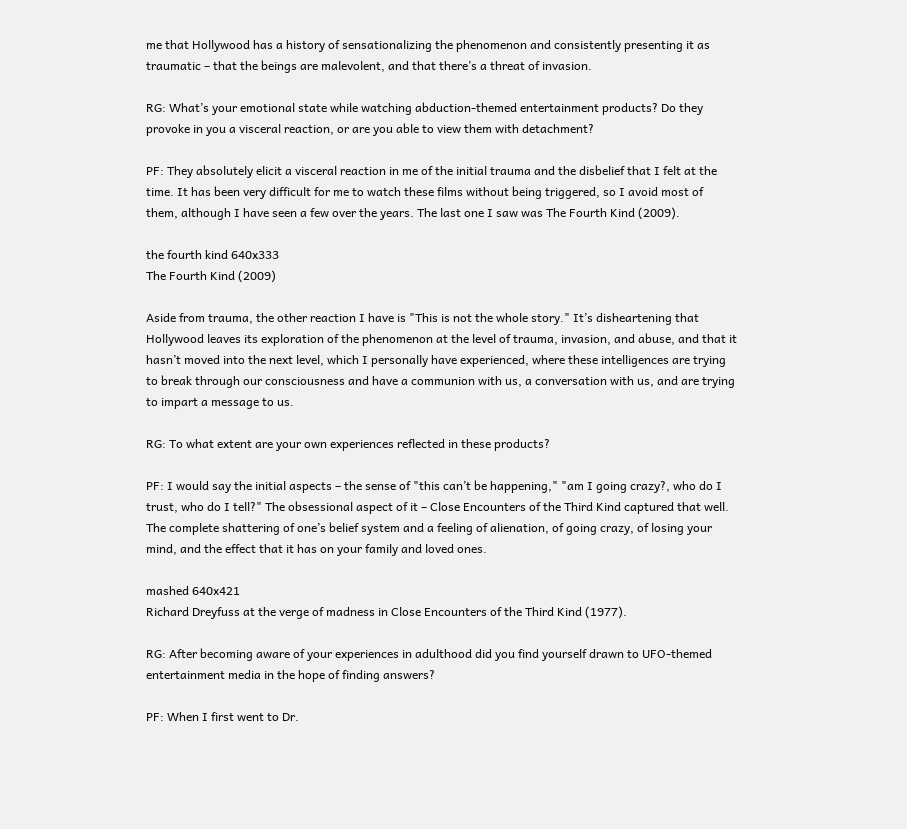me that Hollywood has a history of sensationalizing the phenomenon and consistently presenting it as traumatic – that the beings are malevolent, and that there’s a threat of invasion.

RG: What’s your emotional state while watching abduction-themed entertainment products? Do they provoke in you a visceral reaction, or are you able to view them with detachment?

PF: They absolutely elicit a visceral reaction in me of the initial trauma and the disbelief that I felt at the time. It has been very difficult for me to watch these films without being triggered, so I avoid most of them, although I have seen a few over the years. The last one I saw was The Fourth Kind (2009).

the fourth kind 640x333
The Fourth Kind (2009)

Aside from trauma, the other reaction I have is "This is not the whole story." It’s disheartening that Hollywood leaves its exploration of the phenomenon at the level of trauma, invasion, and abuse, and that it hasn’t moved into the next level, which I personally have experienced, where these intelligences are trying to break through our consciousness and have a communion with us, a conversation with us, and are trying to impart a message to us.

RG: To what extent are your own experiences reflected in these products?

PF: I would say the initial aspects – the sense of "this can’t be happening," "am I going crazy?, who do I trust, who do I tell?" The obsessional aspect of it – Close Encounters of the Third Kind captured that well. The complete shattering of one’s belief system and a feeling of alienation, of going crazy, of losing your mind, and the effect that it has on your family and loved ones.

mashed 640x421
Richard Dreyfuss at the verge of madness in Close Encounters of the Third Kind (1977).

RG: After becoming aware of your experiences in adulthood did you find yourself drawn to UFO-themed entertainment media in the hope of finding answers?

PF: When I first went to Dr.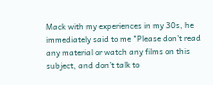Mack with my experiences in my 30s, he immediately said to me "Please don’t read any material or watch any films on this subject, and don’t talk to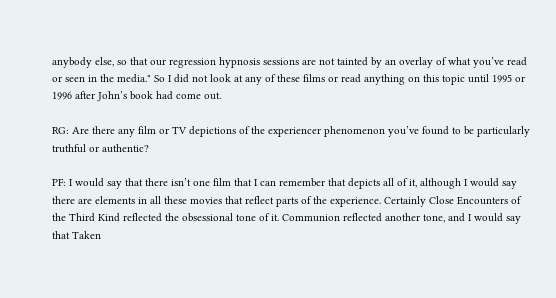anybody else, so that our regression hypnosis sessions are not tainted by an overlay of what you’ve read or seen in the media." So I did not look at any of these films or read anything on this topic until 1995 or 1996 after John’s book had come out.

RG: Are there any film or TV depictions of the experiencer phenomenon you’ve found to be particularly truthful or authentic?

PF: I would say that there isn’t one film that I can remember that depicts all of it, although I would say there are elements in all these movies that reflect parts of the experience. Certainly Close Encounters of the Third Kind reflected the obsessional tone of it. Communion reflected another tone, and I would say that Taken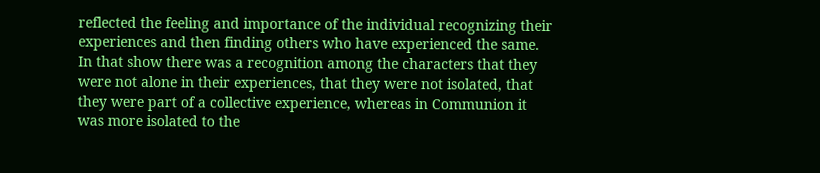reflected the feeling and importance of the individual recognizing their experiences and then finding others who have experienced the same. In that show there was a recognition among the characters that they were not alone in their experiences, that they were not isolated, that they were part of a collective experience, whereas in Communion it was more isolated to the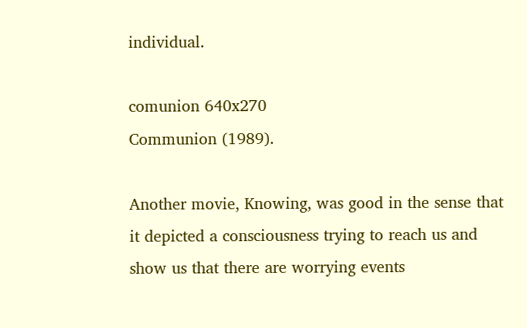individual.

comunion 640x270
Communion (1989).

Another movie, Knowing, was good in the sense that it depicted a consciousness trying to reach us and show us that there are worrying events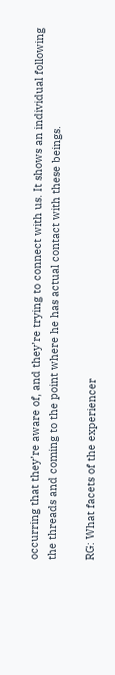occurring that they’re aware of, and they’re trying to connect with us. It shows an individual following the threads and coming to the point where he has actual contact with these beings.

RG: What facets of the experiencer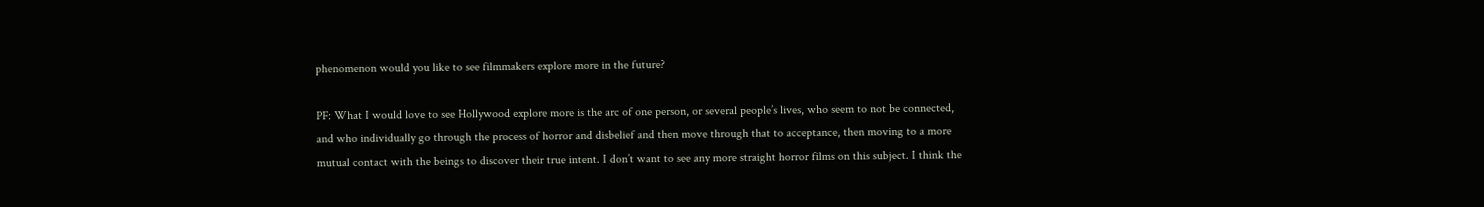phenomenon would you like to see filmmakers explore more in the future?

PF: What I would love to see Hollywood explore more is the arc of one person, or several people’s lives, who seem to not be connected, and who individually go through the process of horror and disbelief and then move through that to acceptance, then moving to a more mutual contact with the beings to discover their true intent. I don’t want to see any more straight horror films on this subject. I think the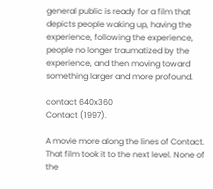general public is ready for a film that depicts people waking up, having the experience, following the experience, people no longer traumatized by the experience, and then moving toward something larger and more profound.

contact 640x360
Contact (1997).

A movie more along the lines of Contact. That film took it to the next level. None of the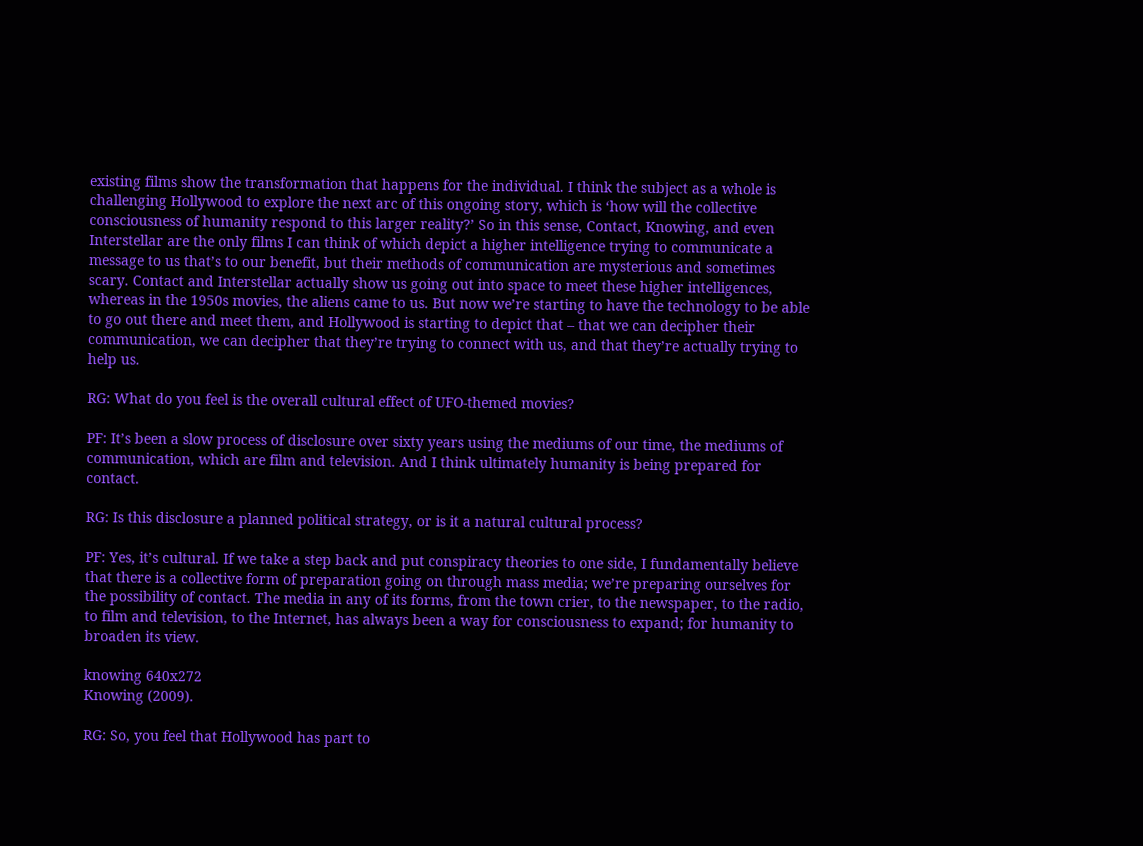existing films show the transformation that happens for the individual. I think the subject as a whole is challenging Hollywood to explore the next arc of this ongoing story, which is ‘how will the collective consciousness of humanity respond to this larger reality?’ So in this sense, Contact, Knowing, and even Interstellar are the only films I can think of which depict a higher intelligence trying to communicate a message to us that’s to our benefit, but their methods of communication are mysterious and sometimes scary. Contact and Interstellar actually show us going out into space to meet these higher intelligences, whereas in the 1950s movies, the aliens came to us. But now we’re starting to have the technology to be able to go out there and meet them, and Hollywood is starting to depict that – that we can decipher their communication, we can decipher that they’re trying to connect with us, and that they’re actually trying to help us.

RG: What do you feel is the overall cultural effect of UFO-themed movies?

PF: It’s been a slow process of disclosure over sixty years using the mediums of our time, the mediums of communication, which are film and television. And I think ultimately humanity is being prepared for contact.

RG: Is this disclosure a planned political strategy, or is it a natural cultural process?

PF: Yes, it’s cultural. If we take a step back and put conspiracy theories to one side, I fundamentally believe that there is a collective form of preparation going on through mass media; we’re preparing ourselves for the possibility of contact. The media in any of its forms, from the town crier, to the newspaper, to the radio, to film and television, to the Internet, has always been a way for consciousness to expand; for humanity to broaden its view.

knowing 640x272
Knowing (2009).

RG: So, you feel that Hollywood has part to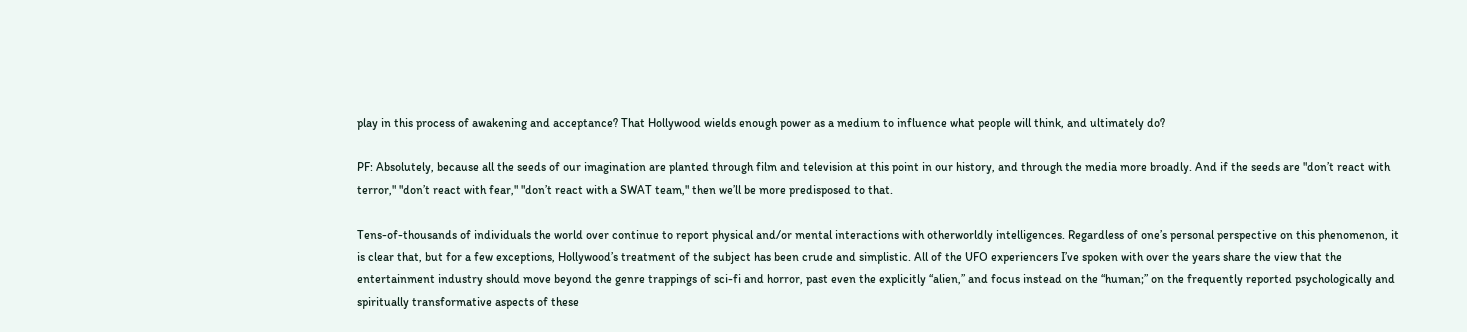play in this process of awakening and acceptance? That Hollywood wields enough power as a medium to influence what people will think, and ultimately do?

PF: Absolutely, because all the seeds of our imagination are planted through film and television at this point in our history, and through the media more broadly. And if the seeds are "don’t react with terror," "don’t react with fear," "don’t react with a SWAT team," then we’ll be more predisposed to that.

Tens-of-thousands of individuals the world over continue to report physical and/or mental interactions with otherworldly intelligences. Regardless of one’s personal perspective on this phenomenon, it is clear that, but for a few exceptions, Hollywood’s treatment of the subject has been crude and simplistic. All of the UFO experiencers I’ve spoken with over the years share the view that the entertainment industry should move beyond the genre trappings of sci-fi and horror, past even the explicitly “alien,” and focus instead on the “human;” on the frequently reported psychologically and spiritually transformative aspects of these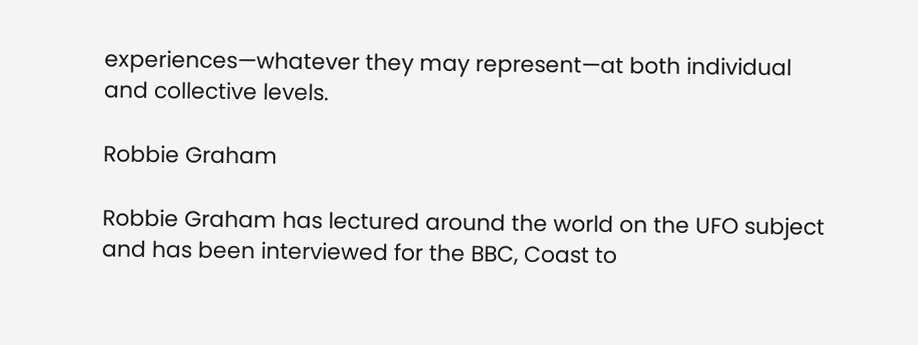experiences—whatever they may represent—at both individual and collective levels.

Robbie Graham

Robbie Graham has lectured around the world on the UFO subject and has been interviewed for the BBC, Coast to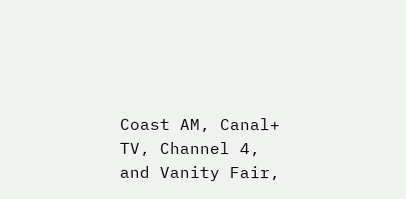Coast AM, Canal+ TV, Channel 4, and Vanity Fair,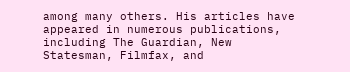among many others. His articles have appeared in numerous publications, including The Guardian, New Statesman, Filmfax, and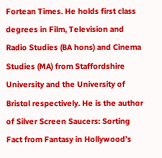Fortean Times. He holds first class degrees in Film, Television and Radio Studies (BA hons) and Cinema Studies (MA) from Staffordshire University and the University of Bristol respectively. He is the author of Silver Screen Saucers: Sorting Fact from Fantasy in Hollywood’s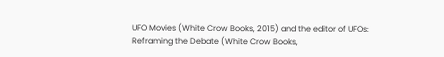UFO Movies (White Crow Books, 2015) and the editor of UFOs: Reframing the Debate (White Crow Books,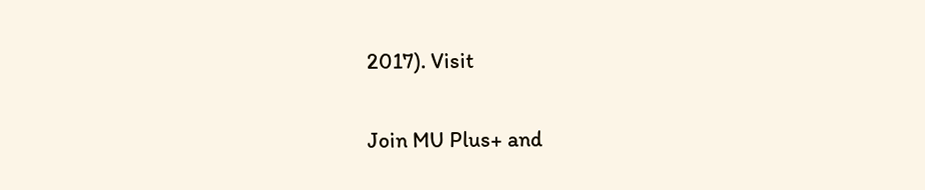2017). Visit

Join MU Plus+ and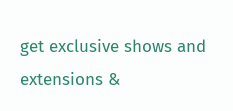get exclusive shows and extensions &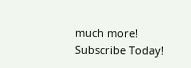much more! Subscribe Today!